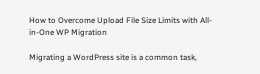How to Overcome Upload File Size Limits with All-in-One WP Migration

Migrating a WordPress site is a common task,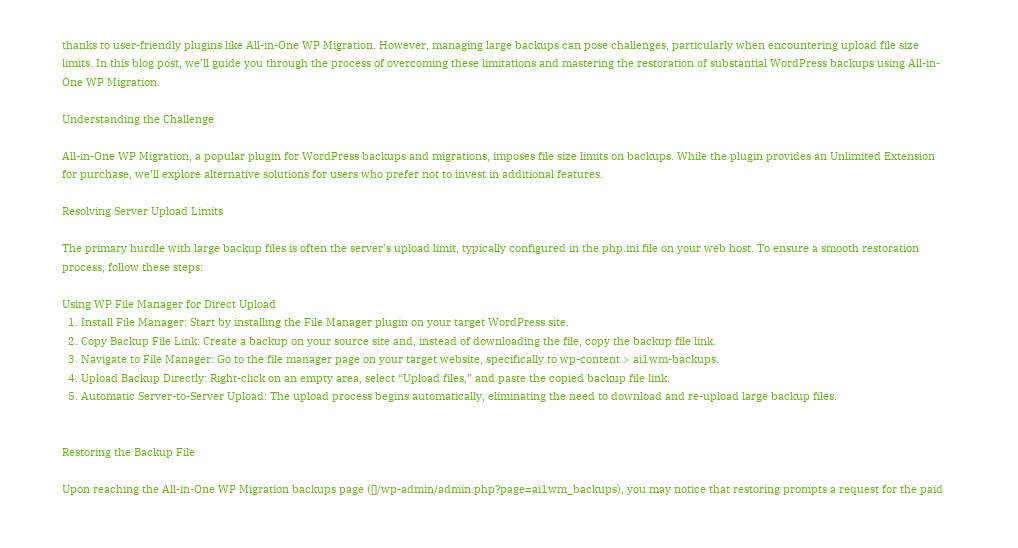thanks to user-friendly plugins like All-in-One WP Migration. However, managing large backups can pose challenges, particularly when encountering upload file size limits. In this blog post, we’ll guide you through the process of overcoming these limitations and mastering the restoration of substantial WordPress backups using All-in-One WP Migration.

Understanding the Challenge

All-in-One WP Migration, a popular plugin for WordPress backups and migrations, imposes file size limits on backups. While the plugin provides an Unlimited Extension for purchase, we’ll explore alternative solutions for users who prefer not to invest in additional features.

Resolving Server Upload Limits

The primary hurdle with large backup files is often the server’s upload limit, typically configured in the php.ini file on your web host. To ensure a smooth restoration process, follow these steps:

Using WP File Manager for Direct Upload
  1. Install File Manager: Start by installing the File Manager plugin on your target WordPress site.
  2. Copy Backup File Link: Create a backup on your source site and, instead of downloading the file, copy the backup file link.
  3. Navigate to File Manager: Go to the file manager page on your target website, specifically to wp-content > ai1wm-backups.
  4. Upload Backup Directly: Right-click on an empty area, select “Upload files,” and paste the copied backup file link.
  5. Automatic Server-to-Server Upload: The upload process begins automatically, eliminating the need to download and re-upload large backup files.


Restoring the Backup File

Upon reaching the All-in-One WP Migration backups page ([]/wp-admin/admin.php?page=ai1wm_backups), you may notice that restoring prompts a request for the paid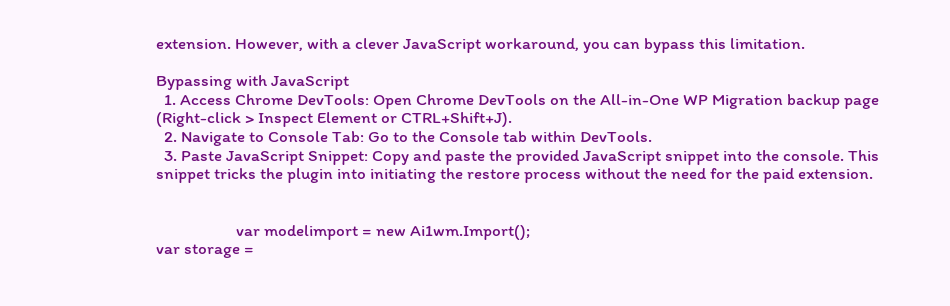extension. However, with a clever JavaScript workaround, you can bypass this limitation.

Bypassing with JavaScript
  1. Access Chrome DevTools: Open Chrome DevTools on the All-in-One WP Migration backup page (Right-click > Inspect Element or CTRL+Shift+J).
  2. Navigate to Console Tab: Go to the Console tab within DevTools.
  3. Paste JavaScript Snippet: Copy and paste the provided JavaScript snippet into the console. This snippet tricks the plugin into initiating the restore process without the need for the paid extension.


                    var modelimport = new Ai1wm.Import();
var storage =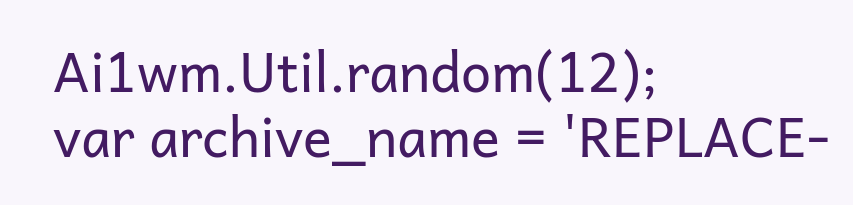Ai1wm.Util.random(12);
var archive_name = 'REPLACE-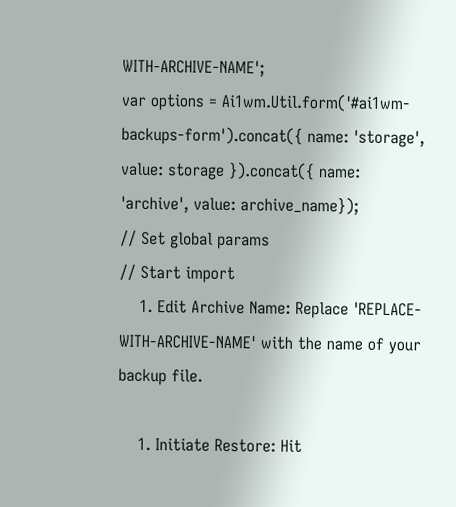WITH-ARCHIVE-NAME';
var options = Ai1wm.Util.form('#ai1wm-backups-form').concat({ name: 'storage', value: storage }).concat({ name: 'archive', value: archive_name});
// Set global params
// Start import
    1. Edit Archive Name: Replace 'REPLACE-WITH-ARCHIVE-NAME' with the name of your backup file.

    1. Initiate Restore: Hit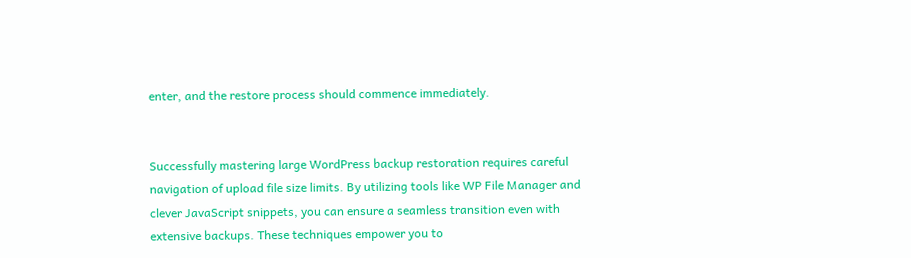enter, and the restore process should commence immediately.


Successfully mastering large WordPress backup restoration requires careful navigation of upload file size limits. By utilizing tools like WP File Manager and clever JavaScript snippets, you can ensure a seamless transition even with extensive backups. These techniques empower you to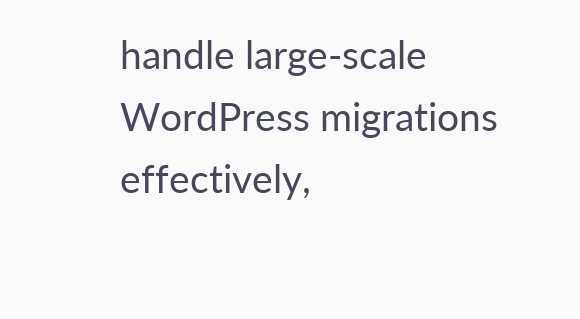handle large-scale WordPress migrations effectively,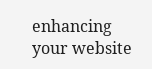enhancing your website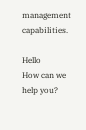management capabilities.

Hello
How can we help you?